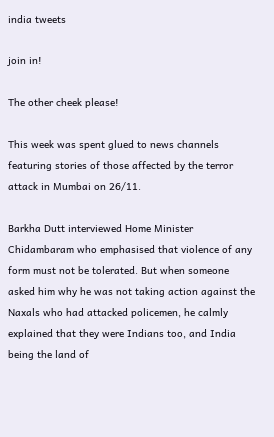india tweets

join in!

The other cheek please!

This week was spent glued to news channels featuring stories of those affected by the terror attack in Mumbai on 26/11.

Barkha Dutt interviewed Home Minister Chidambaram who emphasised that violence of any form must not be tolerated. But when someone asked him why he was not taking action against the Naxals who had attacked policemen, he calmly explained that they were Indians too, and India being the land of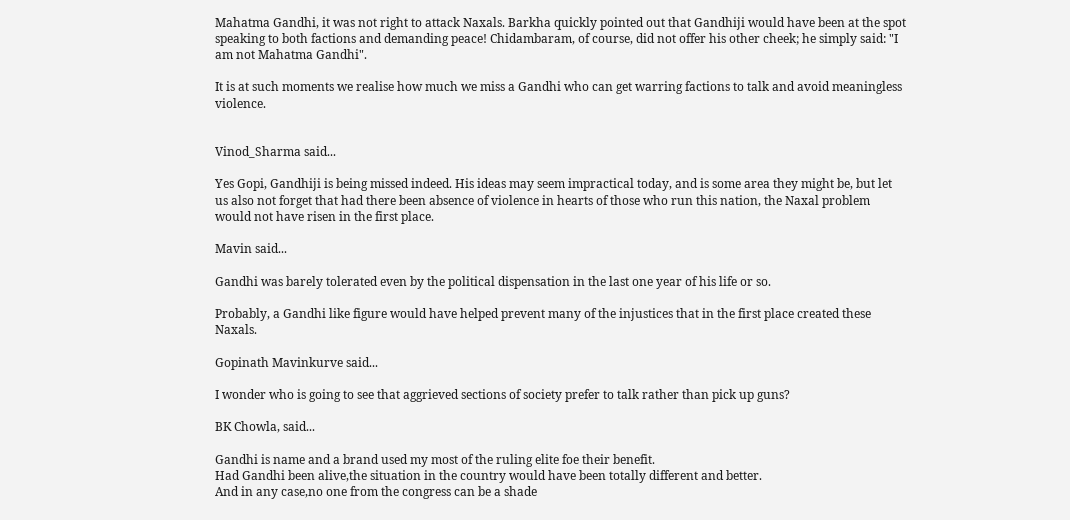Mahatma Gandhi, it was not right to attack Naxals. Barkha quickly pointed out that Gandhiji would have been at the spot speaking to both factions and demanding peace! Chidambaram, of course, did not offer his other cheek; he simply said: "I am not Mahatma Gandhi".

It is at such moments we realise how much we miss a Gandhi who can get warring factions to talk and avoid meaningless violence.


Vinod_Sharma said...

Yes Gopi, Gandhiji is being missed indeed. His ideas may seem impractical today, and is some area they might be, but let us also not forget that had there been absence of violence in hearts of those who run this nation, the Naxal problem would not have risen in the first place.

Mavin said...

Gandhi was barely tolerated even by the political dispensation in the last one year of his life or so.

Probably, a Gandhi like figure would have helped prevent many of the injustices that in the first place created these Naxals.

Gopinath Mavinkurve said...

I wonder who is going to see that aggrieved sections of society prefer to talk rather than pick up guns?

BK Chowla, said...

Gandhi is name and a brand used my most of the ruling elite foe their benefit.
Had Gandhi been alive,the situation in the country would have been totally different and better.
And in any case,no one from the congress can be a shade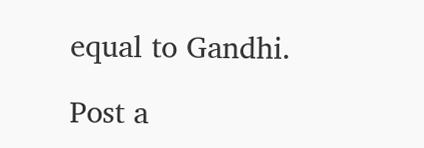equal to Gandhi.

Post a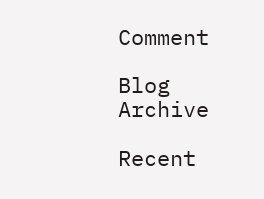Comment

Blog Archive

Recent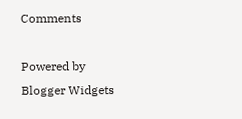Comments

Powered by Blogger Widgets